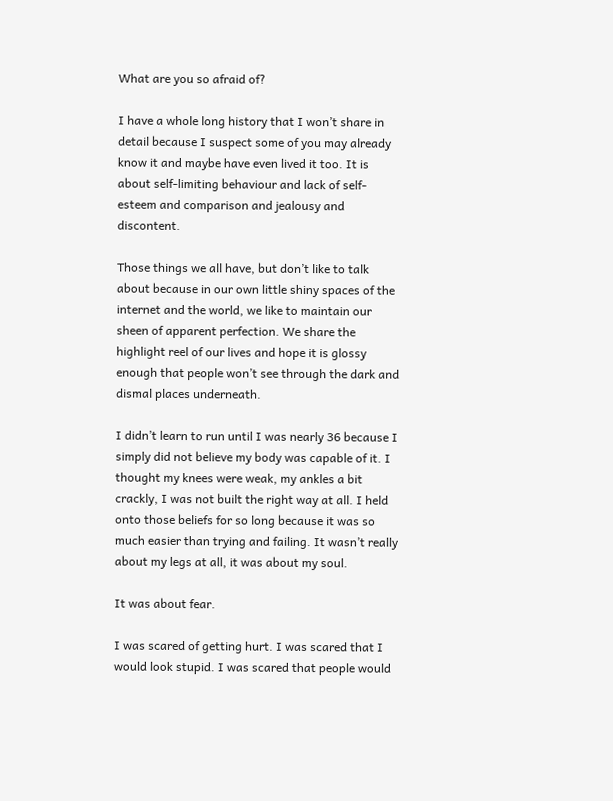What are you so afraid of?

I have a whole long history that I won’t share in detail because I suspect some of you may already know it and maybe have even lived it too. It is about self-limiting behaviour and lack of self-esteem and comparison and jealousy and discontent.

Those things we all have, but don’t like to talk about because in our own little shiny spaces of the internet and the world, we like to maintain our sheen of apparent perfection. We share the highlight reel of our lives and hope it is glossy enough that people won’t see through the dark and dismal places underneath.

I didn’t learn to run until I was nearly 36 because I simply did not believe my body was capable of it. I thought my knees were weak, my ankles a bit crackly, I was not built the right way at all. I held onto those beliefs for so long because it was so much easier than trying and failing. It wasn’t really about my legs at all, it was about my soul.

It was about fear.

I was scared of getting hurt. I was scared that I would look stupid. I was scared that people would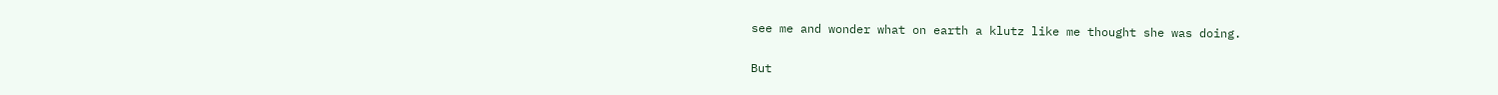see me and wonder what on earth a klutz like me thought she was doing.

But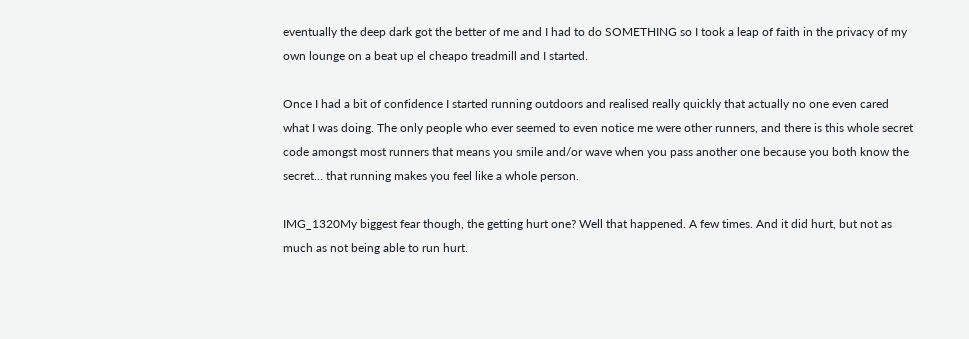eventually the deep dark got the better of me and I had to do SOMETHING so I took a leap of faith in the privacy of my own lounge on a beat up el cheapo treadmill and I started.

Once I had a bit of confidence I started running outdoors and realised really quickly that actually no one even cared what I was doing. The only people who ever seemed to even notice me were other runners, and there is this whole secret code amongst most runners that means you smile and/or wave when you pass another one because you both know the secret… that running makes you feel like a whole person.

IMG_1320My biggest fear though, the getting hurt one? Well that happened. A few times. And it did hurt, but not as much as not being able to run hurt.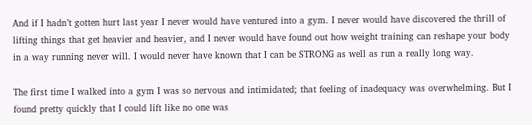And if I hadn’t gotten hurt last year I never would have ventured into a gym. I never would have discovered the thrill of lifting things that get heavier and heavier, and I never would have found out how weight training can reshape your body in a way running never will. I would never have known that I can be STRONG as well as run a really long way.

The first time I walked into a gym I was so nervous and intimidated; that feeling of inadequacy was overwhelming. But I found pretty quickly that I could lift like no one was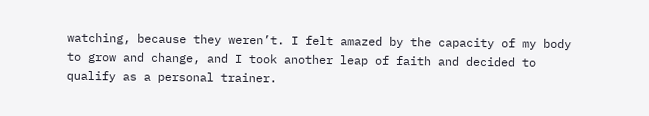watching, because they weren’t. I felt amazed by the capacity of my body to grow and change, and I took another leap of faith and decided to qualify as a personal trainer.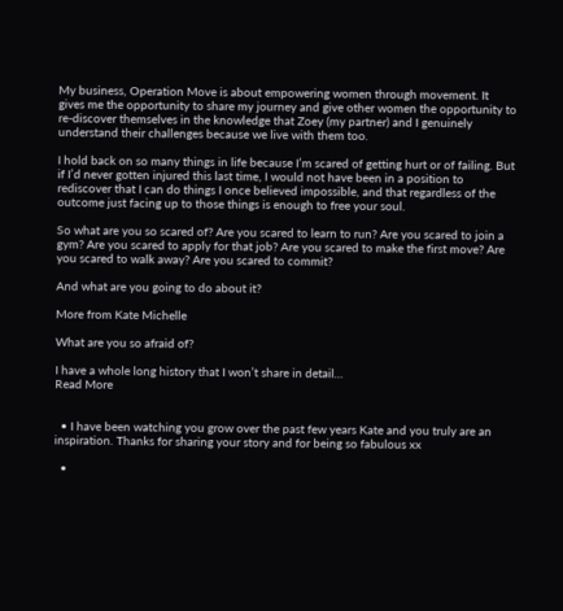My business, Operation Move is about empowering women through movement. It gives me the opportunity to share my journey and give other women the opportunity to re-discover themselves in the knowledge that Zoey (my partner) and I genuinely understand their challenges because we live with them too.

I hold back on so many things in life because I’m scared of getting hurt or of failing. But if I’d never gotten injured this last time, I would not have been in a position to rediscover that I can do things I once believed impossible, and that regardless of the outcome just facing up to those things is enough to free your soul.

So what are you so scared of? Are you scared to learn to run? Are you scared to join a gym? Are you scared to apply for that job? Are you scared to make the first move? Are you scared to walk away? Are you scared to commit?

And what are you going to do about it?

More from Kate Michelle

What are you so afraid of?

I have a whole long history that I won’t share in detail...
Read More


  • I have been watching you grow over the past few years Kate and you truly are an inspiration. Thanks for sharing your story and for being so fabulous xx

  •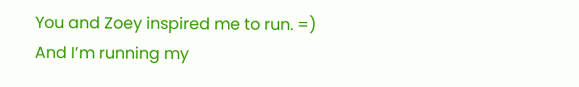You and Zoey inspired me to run. =) And I’m running my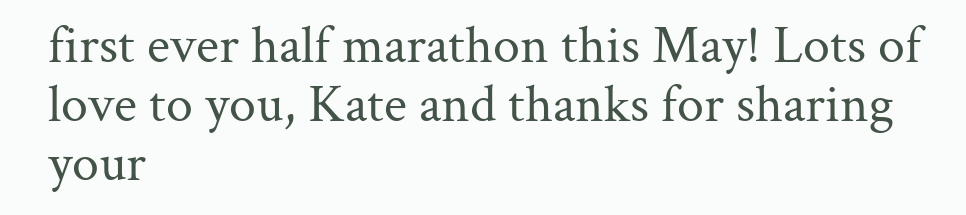first ever half marathon this May! Lots of love to you, Kate and thanks for sharing your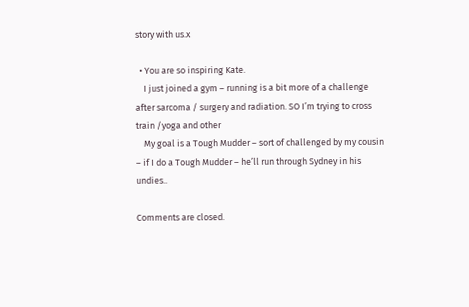story with us.x

  • You are so inspiring Kate.
    I just joined a gym – running is a bit more of a challenge after sarcoma / surgery and radiation. SO I’m trying to cross train /yoga and other
    My goal is a Tough Mudder – sort of challenged by my cousin – if I do a Tough Mudder – he’ll run through Sydney in his undies..

Comments are closed.